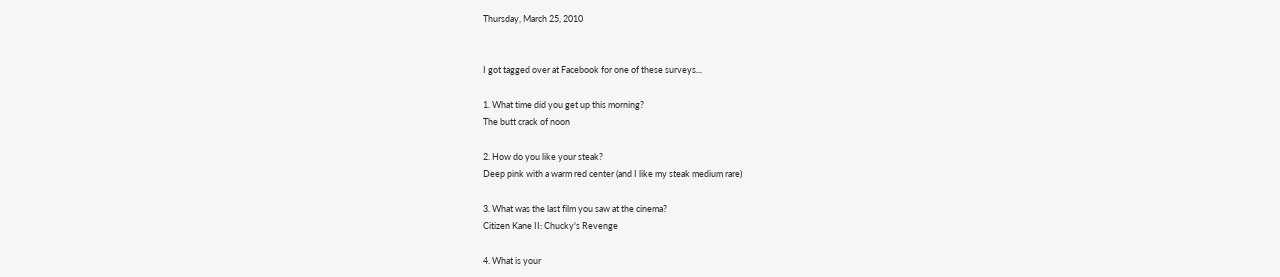Thursday, March 25, 2010


I got tagged over at Facebook for one of these surveys...

1. What time did you get up this morning?
The butt crack of noon

2. How do you like your steak?
Deep pink with a warm red center (and I like my steak medium rare)

3. What was the last film you saw at the cinema?
Citizen Kane II: Chucky's Revenge

4. What is your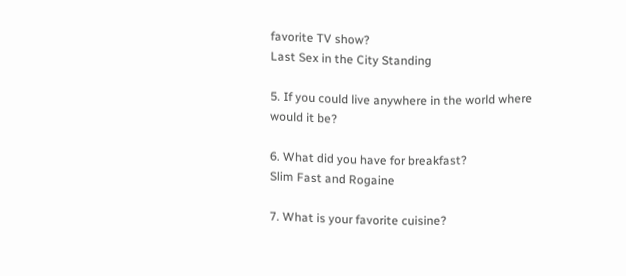favorite TV show?
Last Sex in the City Standing

5. If you could live anywhere in the world where would it be?

6. What did you have for breakfast?
Slim Fast and Rogaine

7. What is your favorite cuisine?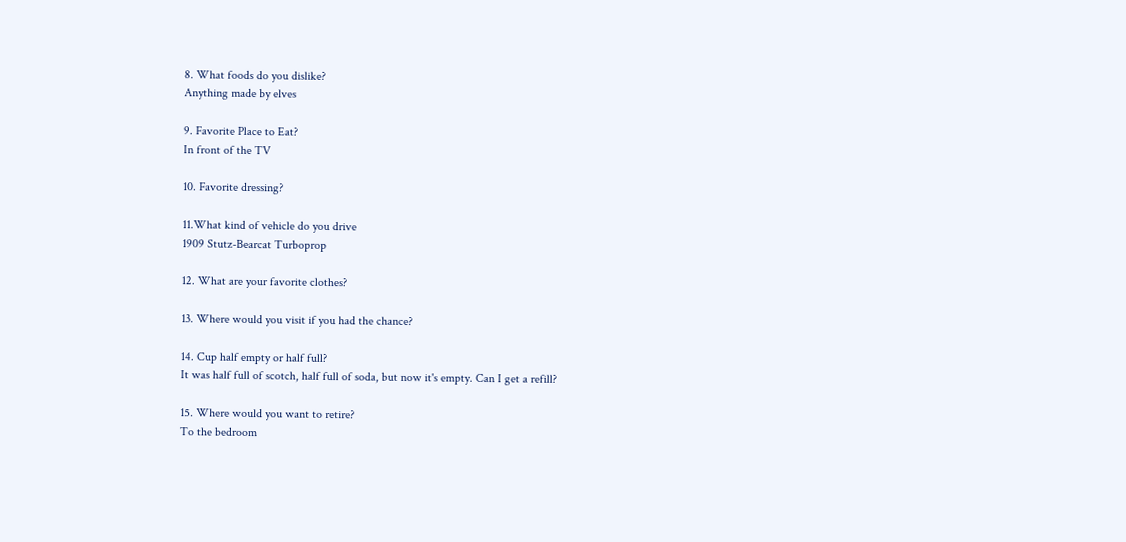8. What foods do you dislike?
Anything made by elves

9. Favorite Place to Eat?
In front of the TV

10. Favorite dressing?

11.What kind of vehicle do you drive
1909 Stutz-Bearcat Turboprop

12. What are your favorite clothes?

13. Where would you visit if you had the chance?

14. Cup half empty or half full?
It was half full of scotch, half full of soda, but now it's empty. Can I get a refill?

15. Where would you want to retire?
To the bedroom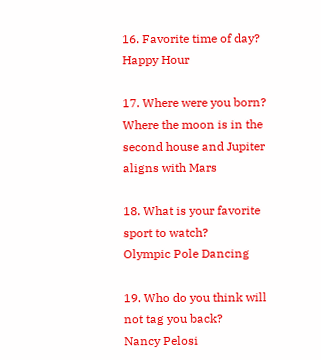16. Favorite time of day?
Happy Hour

17. Where were you born?
Where the moon is in the second house and Jupiter aligns with Mars

18. What is your favorite sport to watch?
Olympic Pole Dancing

19. Who do you think will not tag you back?
Nancy Pelosi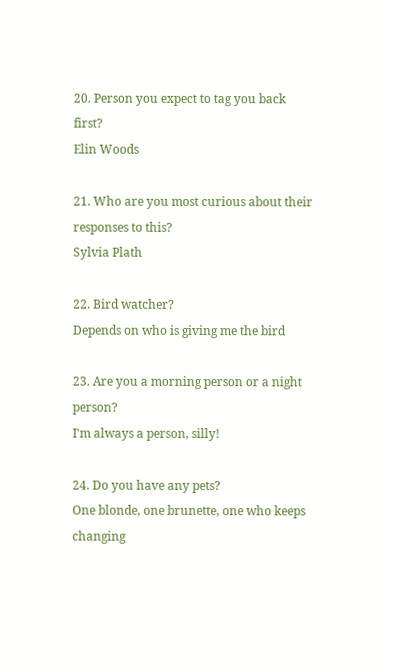20. Person you expect to tag you back first?
Elin Woods

21. Who are you most curious about their responses to this?
Sylvia Plath

22. Bird watcher?
Depends on who is giving me the bird

23. Are you a morning person or a night person?
I'm always a person, silly!

24. Do you have any pets?
One blonde, one brunette, one who keeps changing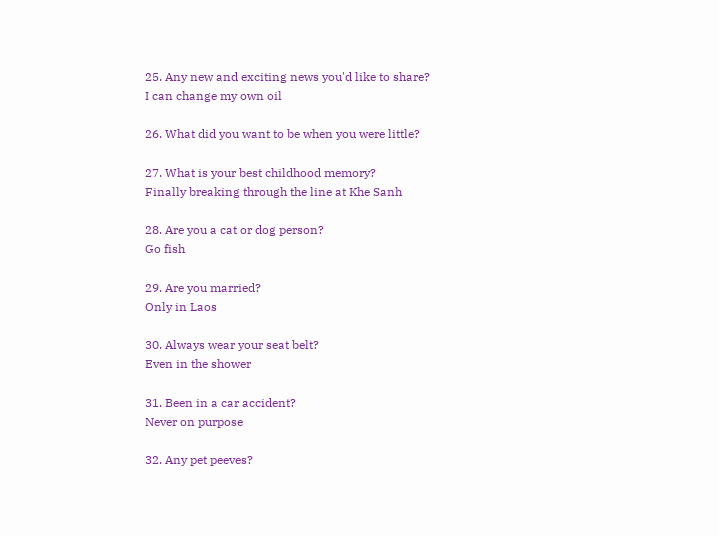25. Any new and exciting news you'd like to share?
I can change my own oil

26. What did you want to be when you were little?

27. What is your best childhood memory?
Finally breaking through the line at Khe Sanh

28. Are you a cat or dog person?
Go fish

29. Are you married?
Only in Laos

30. Always wear your seat belt?
Even in the shower

31. Been in a car accident?
Never on purpose

32. Any pet peeves?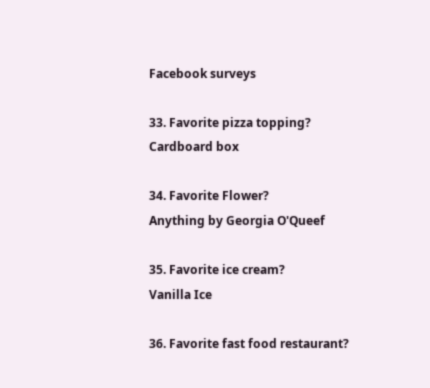Facebook surveys

33. Favorite pizza topping?
Cardboard box

34. Favorite Flower?
Anything by Georgia O'Queef

35. Favorite ice cream?
Vanilla Ice

36. Favorite fast food restaurant?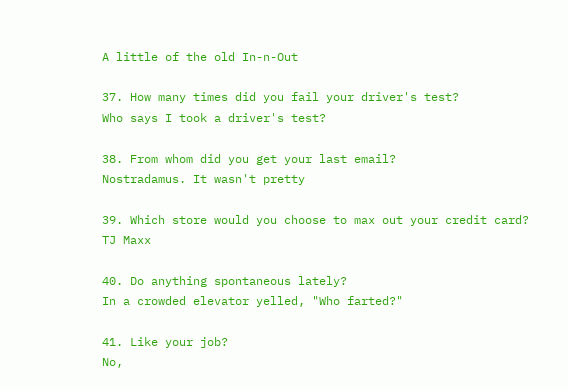A little of the old In-n-Out

37. How many times did you fail your driver's test?
Who says I took a driver's test?

38. From whom did you get your last email?
Nostradamus. It wasn't pretty

39. Which store would you choose to max out your credit card?
TJ Maxx

40. Do anything spontaneous lately?
In a crowded elevator yelled, "Who farted?"

41. Like your job?
No,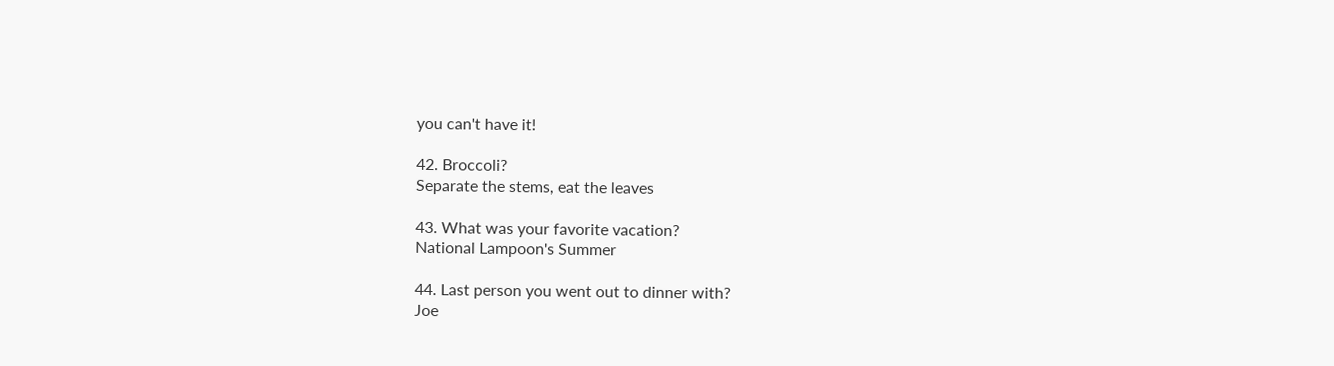you can't have it!

42. Broccoli?
Separate the stems, eat the leaves

43. What was your favorite vacation?
National Lampoon's Summer

44. Last person you went out to dinner with?
Joe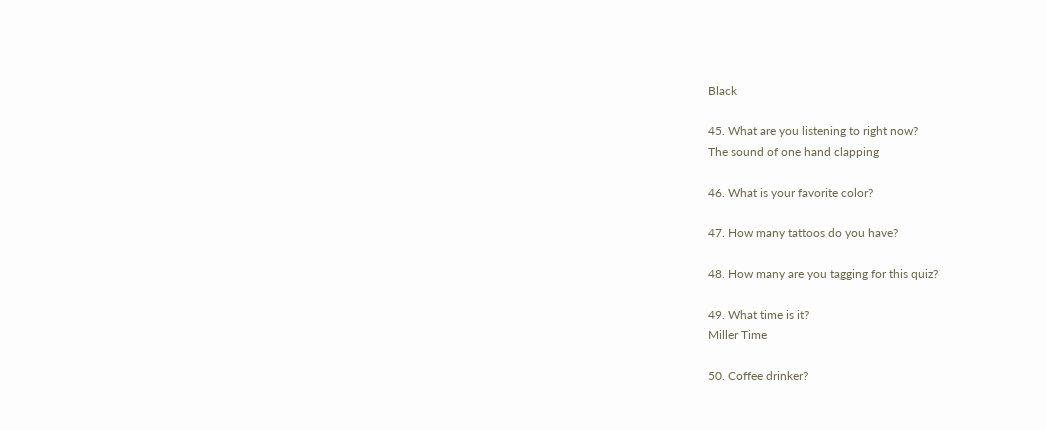Black

45. What are you listening to right now?
The sound of one hand clapping

46. What is your favorite color?

47. How many tattoos do you have?

48. How many are you tagging for this quiz?

49. What time is it?
Miller Time

50. Coffee drinker?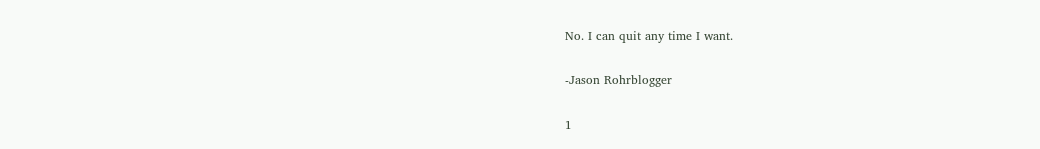No. I can quit any time I want.

-Jason Rohrblogger

1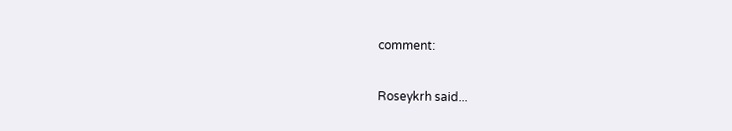comment:

Roseykrh said...